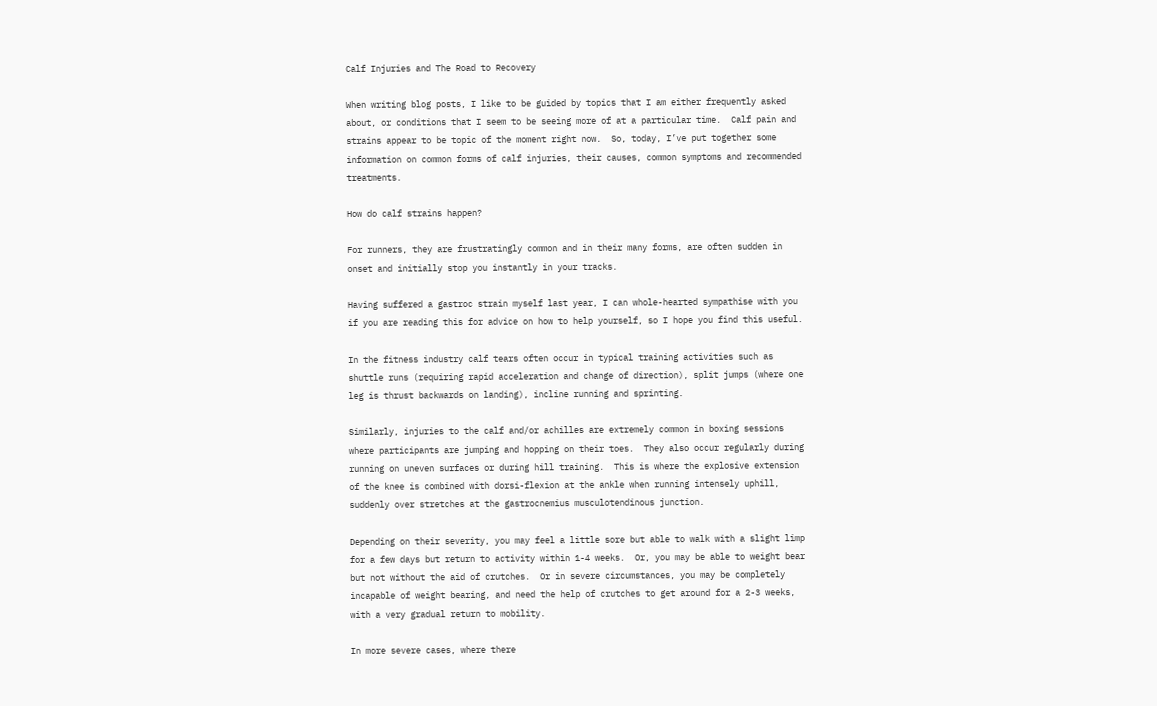Calf Injuries and The Road to Recovery

When writing blog posts, I like to be guided by topics that I am either frequently asked about, or conditions that I seem to be seeing more of at a particular time.  Calf pain and strains appear to be topic of the moment right now.  So, today, I’ve put together some information on common forms of calf injuries, their causes, common symptoms and recommended treatments.

How do calf strains happen?

For runners, they are frustratingly common and in their many forms, are often sudden in onset and initially stop you instantly in your tracks.

Having suffered a gastroc strain myself last year, I can whole-hearted sympathise with you if you are reading this for advice on how to help yourself, so I hope you find this useful.

In the fitness industry calf tears often occur in typical training activities such as shuttle runs (requiring rapid acceleration and change of direction), split jumps (where one leg is thrust backwards on landing), incline running and sprinting.

Similarly, injuries to the calf and/or achilles are extremely common in boxing sessions where participants are jumping and hopping on their toes.  They also occur regularly during running on uneven surfaces or during hill training.  This is where the explosive extension of the knee is combined with dorsi-flexion at the ankle when running intensely uphill, suddenly over stretches at the gastrocnemius musculotendinous junction.

Depending on their severity, you may feel a little sore but able to walk with a slight limp for a few days but return to activity within 1-4 weeks.  Or, you may be able to weight bear but not without the aid of crutches.  Or in severe circumstances, you may be completely incapable of weight bearing, and need the help of crutches to get around for a 2-3 weeks, with a very gradual return to mobility.

In more severe cases, where there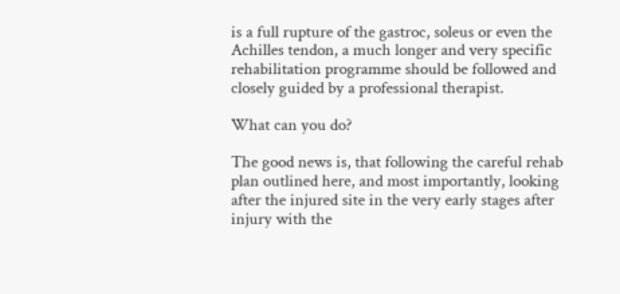is a full rupture of the gastroc, soleus or even the Achilles tendon, a much longer and very specific rehabilitation programme should be followed and closely guided by a professional therapist.

What can you do?

The good news is, that following the careful rehab plan outlined here, and most importantly, looking after the injured site in the very early stages after injury with the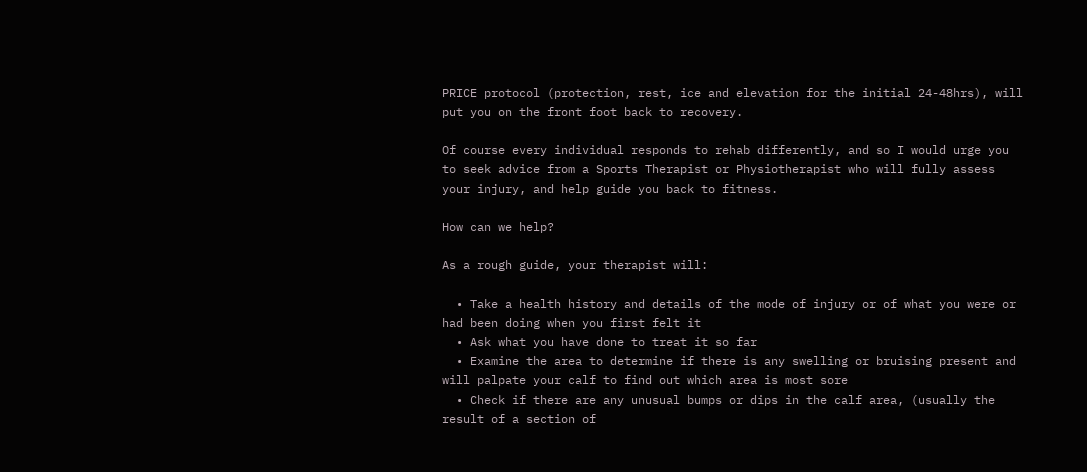PRICE protocol (protection, rest, ice and elevation for the initial 24-48hrs), will put you on the front foot back to recovery.

Of course every individual responds to rehab differently, and so I would urge you to seek advice from a Sports Therapist or Physiotherapist who will fully assess your injury, and help guide you back to fitness.

How can we help?

As a rough guide, your therapist will:

  • Take a health history and details of the mode of injury or of what you were or had been doing when you first felt it
  • Ask what you have done to treat it so far
  • Examine the area to determine if there is any swelling or bruising present and will palpate your calf to find out which area is most sore
  • Check if there are any unusual bumps or dips in the calf area, (usually the result of a section of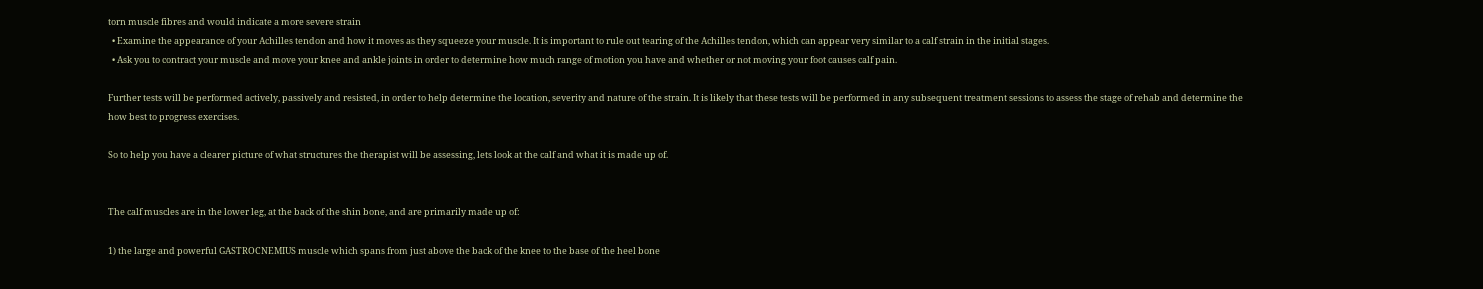torn muscle fibres and would indicate a more severe strain
  • Examine the appearance of your Achilles tendon and how it moves as they squeeze your muscle. It is important to rule out tearing of the Achilles tendon, which can appear very similar to a calf strain in the initial stages.
  • Ask you to contract your muscle and move your knee and ankle joints in order to determine how much range of motion you have and whether or not moving your foot causes calf pain.

Further tests will be performed actively, passively and resisted, in order to help determine the location, severity and nature of the strain. It is likely that these tests will be performed in any subsequent treatment sessions to assess the stage of rehab and determine the how best to progress exercises.

So to help you have a clearer picture of what structures the therapist will be assessing, lets look at the calf and what it is made up of.


The calf muscles are in the lower leg, at the back of the shin bone, and are primarily made up of:

1) the large and powerful GASTROCNEMIUS muscle which spans from just above the back of the knee to the base of the heel bone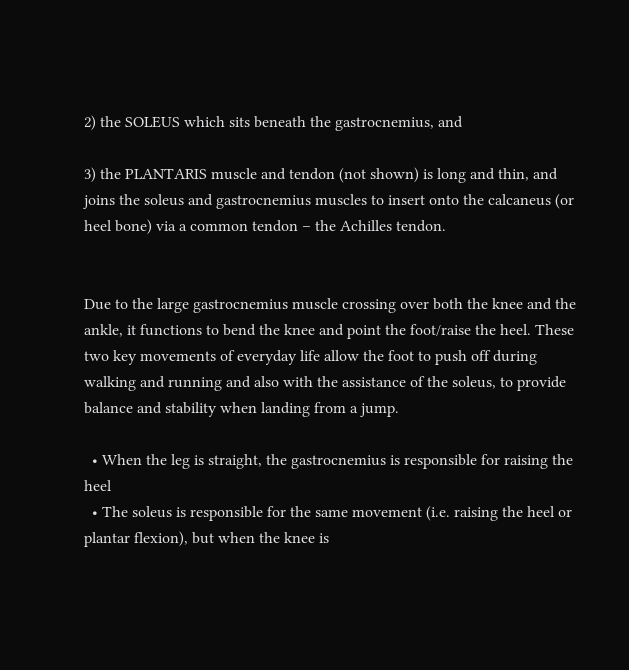2) the SOLEUS which sits beneath the gastrocnemius, and

3) the PLANTARIS muscle and tendon (not shown) is long and thin, and joins the soleus and gastrocnemius muscles to insert onto the calcaneus (or heel bone) via a common tendon – the Achilles tendon.


Due to the large gastrocnemius muscle crossing over both the knee and the ankle, it functions to bend the knee and point the foot/raise the heel. These two key movements of everyday life allow the foot to push off during walking and running and also with the assistance of the soleus, to provide balance and stability when landing from a jump.

  • When the leg is straight, the gastrocnemius is responsible for raising the heel
  • The soleus is responsible for the same movement (i.e. raising the heel or plantar flexion), but when the knee is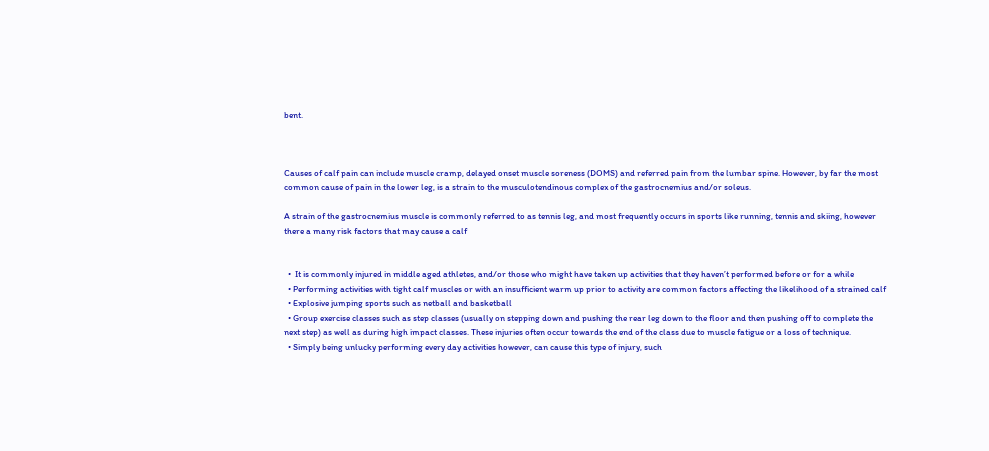bent.



Causes of calf pain can include muscle cramp, delayed onset muscle soreness (DOMS) and referred pain from the lumbar spine. However, by far the most common cause of pain in the lower leg, is a strain to the musculotendinous complex of the gastrocnemius and/or soleus.

A strain of the gastrocnemius muscle is commonly referred to as tennis leg, and most frequently occurs in sports like running, tennis and skiing, however there a many risk factors that may cause a calf


  •  It is commonly injured in middle aged athletes, and/or those who might have taken up activities that they haven’t performed before or for a while
  • Performing activities with tight calf muscles or with an insufficient warm up prior to activity are common factors affecting the likelihood of a strained calf
  • Explosive jumping sports such as netball and basketball
  • Group exercise classes such as step classes (usually on stepping down and pushing the rear leg down to the floor and then pushing off to complete the next step) as well as during high impact classes. These injuries often occur towards the end of the class due to muscle fatigue or a loss of technique.
  • Simply being unlucky performing every day activities however, can cause this type of injury, such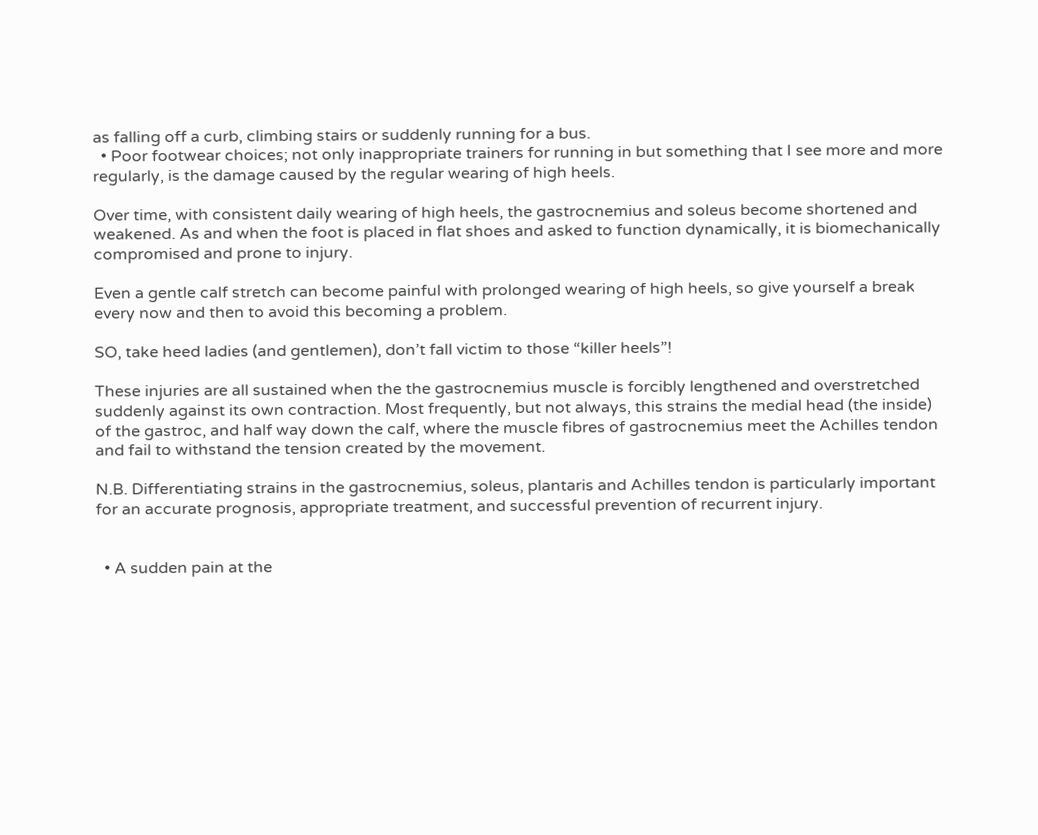as falling off a curb, climbing stairs or suddenly running for a bus.
  • Poor footwear choices; not only inappropriate trainers for running in but something that I see more and more regularly, is the damage caused by the regular wearing of high heels.

Over time, with consistent daily wearing of high heels, the gastrocnemius and soleus become shortened and weakened. As and when the foot is placed in flat shoes and asked to function dynamically, it is biomechanically compromised and prone to injury.

Even a gentle calf stretch can become painful with prolonged wearing of high heels, so give yourself a break every now and then to avoid this becoming a problem.

SO, take heed ladies (and gentlemen), don’t fall victim to those “killer heels”!

These injuries are all sustained when the the gastrocnemius muscle is forcibly lengthened and overstretched suddenly against its own contraction. Most frequently, but not always, this strains the medial head (the inside) of the gastroc, and half way down the calf, where the muscle fibres of gastrocnemius meet the Achilles tendon and fail to withstand the tension created by the movement.

N.B. Differentiating strains in the gastrocnemius, soleus, plantaris and Achilles tendon is particularly important for an accurate prognosis, appropriate treatment, and successful prevention of recurrent injury.


  • A sudden pain at the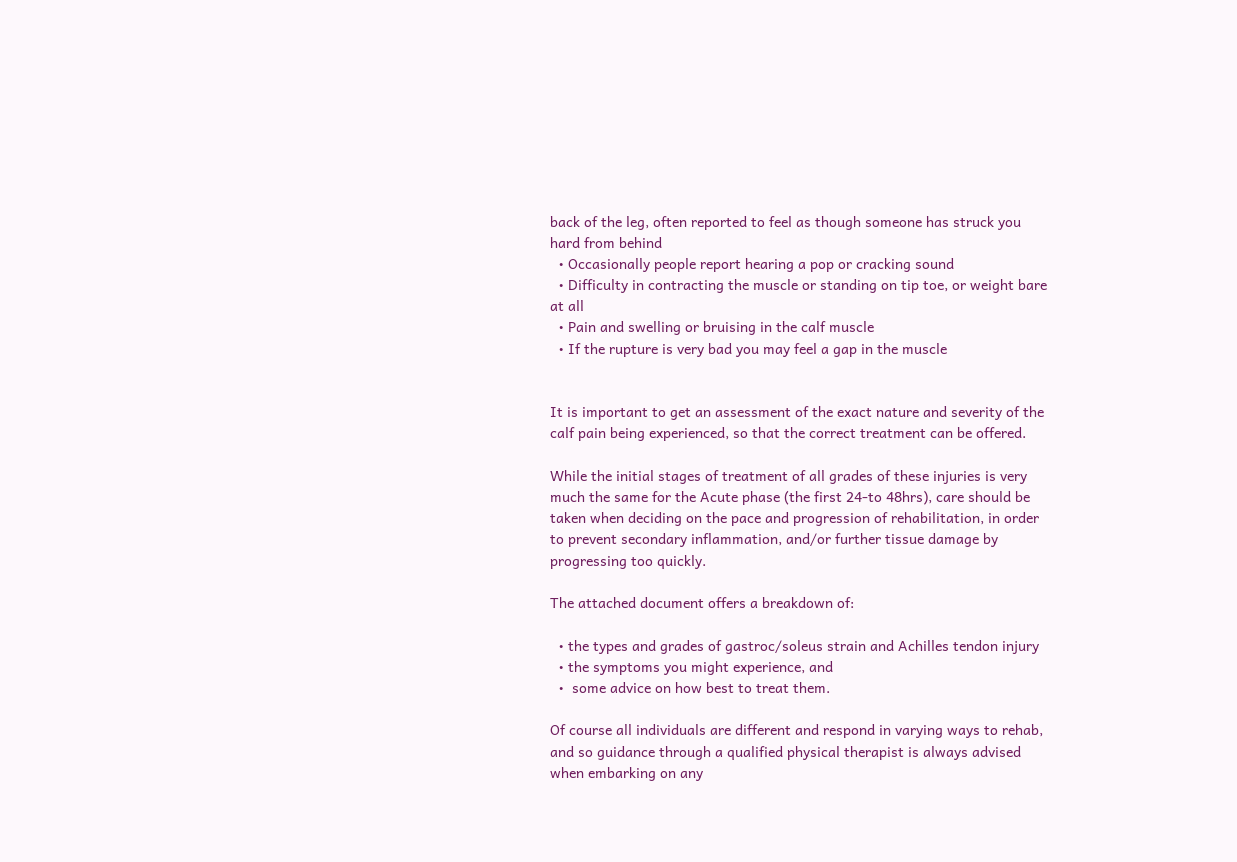back of the leg, often reported to feel as though someone has struck you hard from behind
  • Occasionally people report hearing a pop or cracking sound
  • Difficulty in contracting the muscle or standing on tip toe, or weight bare at all
  • Pain and swelling or bruising in the calf muscle
  • If the rupture is very bad you may feel a gap in the muscle


It is important to get an assessment of the exact nature and severity of the calf pain being experienced, so that the correct treatment can be offered.

While the initial stages of treatment of all grades of these injuries is very much the same for the Acute phase (the first 24-to 48hrs), care should be taken when deciding on the pace and progression of rehabilitation, in order to prevent secondary inflammation, and/or further tissue damage by progressing too quickly.

The attached document offers a breakdown of:

  • the types and grades of gastroc/soleus strain and Achilles tendon injury
  • the symptoms you might experience, and
  •  some advice on how best to treat them.

Of course all individuals are different and respond in varying ways to rehab, and so guidance through a qualified physical therapist is always advised when embarking on any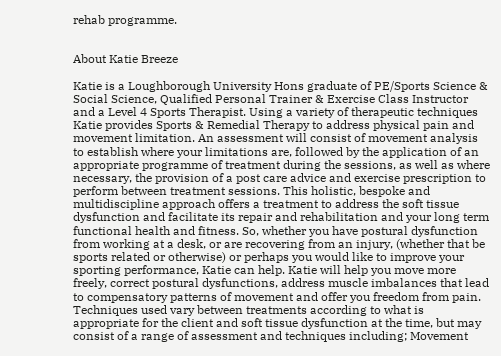rehab programme.


About Katie Breeze

Katie is a Loughborough University Hons graduate of PE/Sports Science & Social Science, Qualified Personal Trainer & Exercise Class Instructor and a Level 4 Sports Therapist. Using a variety of therapeutic techniques Katie provides Sports & Remedial Therapy to address physical pain and movement limitation. An assessment will consist of movement analysis to establish where your limitations are, followed by the application of an appropriate programme of treatment during the sessions, as well as where necessary, the provision of a post care advice and exercise prescription to perform between treatment sessions. This holistic, bespoke and multidiscipline approach offers a treatment to address the soft tissue dysfunction and facilitate its repair and rehabilitation and your long term functional health and fitness. So, whether you have postural dysfunction from working at a desk, or are recovering from an injury, (whether that be sports related or otherwise) or perhaps you would like to improve your sporting performance, Katie can help. Katie will help you move more freely, correct postural dysfunctions, address muscle imbalances that lead to compensatory patterns of movement and offer you freedom from pain. Techniques used vary between treatments according to what is appropriate for the client and soft tissue dysfunction at the time, but may consist of a range of assessment and techniques including; Movement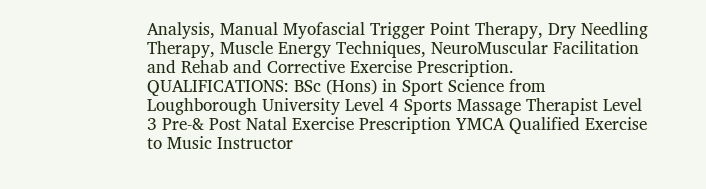Analysis, Manual Myofascial Trigger Point Therapy, Dry Needling Therapy, Muscle Energy Techniques, NeuroMuscular Facilitation and Rehab and Corrective Exercise Prescription. QUALIFICATIONS: BSc (Hons) in Sport Science from Loughborough University Level 4 Sports Massage Therapist Level 3 Pre-& Post Natal Exercise Prescription YMCA Qualified Exercise to Music Instructor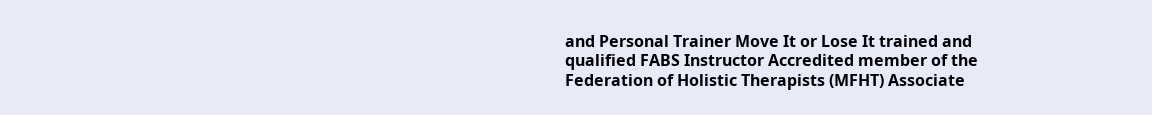and Personal Trainer Move It or Lose It trained and qualified FABS Instructor Accredited member of the Federation of Holistic Therapists (MFHT) Associate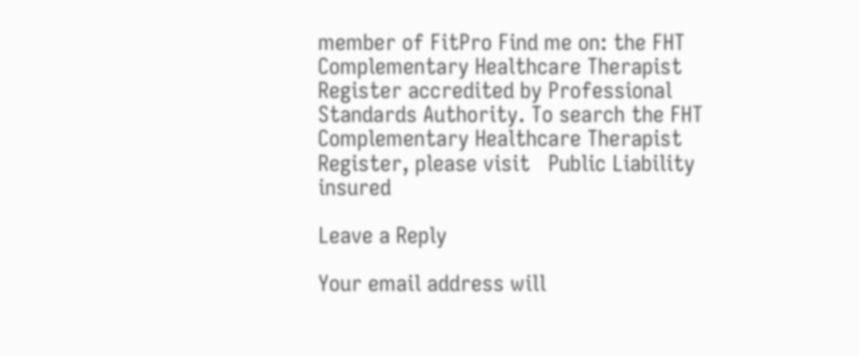member of FitPro Find me on: the FHT Complementary Healthcare Therapist Register accredited by Professional Standards Authority. To search the FHT Complementary Healthcare Therapist Register, please visit   Public Liability insured

Leave a Reply

Your email address will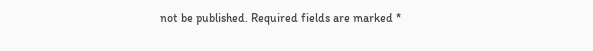not be published. Required fields are marked *